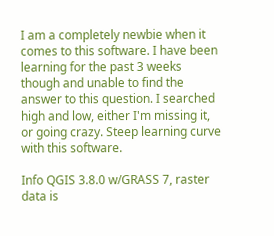I am a completely newbie when it comes to this software. I have been learning for the past 3 weeks though and unable to find the answer to this question. I searched high and low, either I'm missing it, or going crazy. Steep learning curve with this software.

Info QGIS 3.8.0 w/GRASS 7, raster data is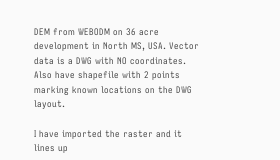DEM from WEBODM on 36 acre development in North MS, USA. Vector data is a DWG with NO coordinates. Also have shapefile with 2 points marking known locations on the DWG layout.

I have imported the raster and it lines up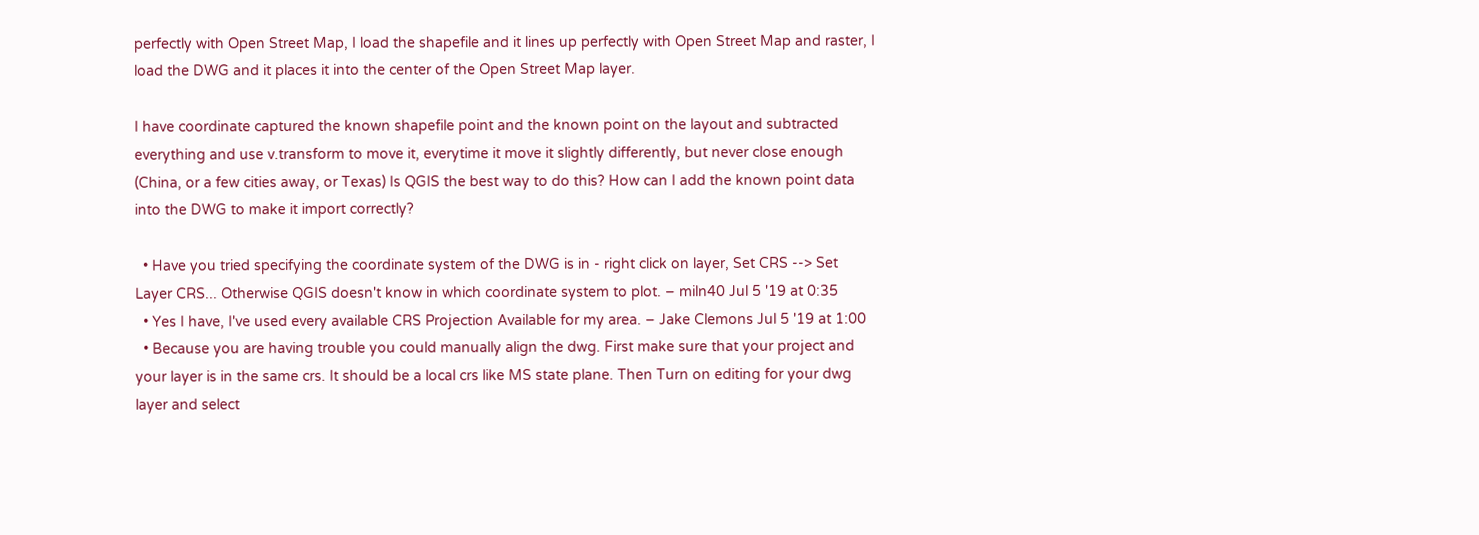perfectly with Open Street Map, I load the shapefile and it lines up perfectly with Open Street Map and raster, I load the DWG and it places it into the center of the Open Street Map layer.

I have coordinate captured the known shapefile point and the known point on the layout and subtracted everything and use v.transform to move it, everytime it move it slightly differently, but never close enough (China, or a few cities away, or Texas) Is QGIS the best way to do this? How can I add the known point data into the DWG to make it import correctly?

  • Have you tried specifying the coordinate system of the DWG is in - right click on layer, Set CRS --> Set Layer CRS... Otherwise QGIS doesn't know in which coordinate system to plot. – miln40 Jul 5 '19 at 0:35
  • Yes I have, I've used every available CRS Projection Available for my area. – Jake Clemons Jul 5 '19 at 1:00
  • Because you are having trouble you could manually align the dwg. First make sure that your project and your layer is in the same crs. It should be a local crs like MS state plane. Then Turn on editing for your dwg layer and select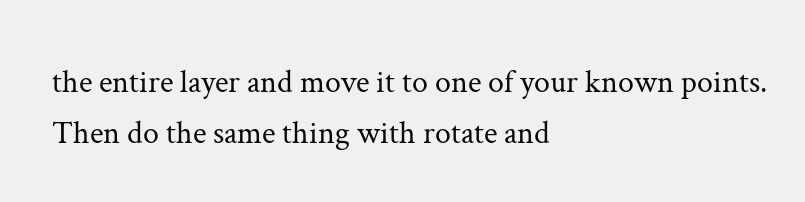the entire layer and move it to one of your known points. Then do the same thing with rotate and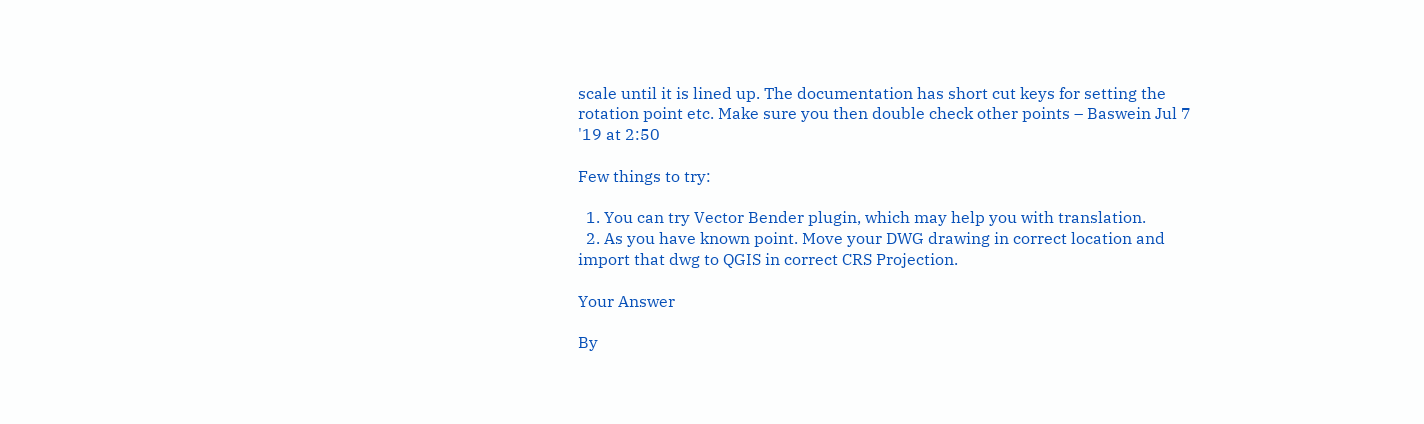scale until it is lined up. The documentation has short cut keys for setting the rotation point etc. Make sure you then double check other points – Baswein Jul 7 '19 at 2:50

Few things to try:

  1. You can try Vector Bender plugin, which may help you with translation.
  2. As you have known point. Move your DWG drawing in correct location and import that dwg to QGIS in correct CRS Projection.

Your Answer

By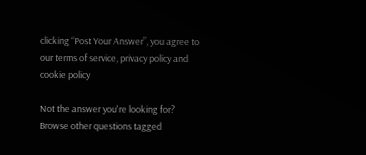clicking “Post Your Answer”, you agree to our terms of service, privacy policy and cookie policy

Not the answer you're looking for? Browse other questions tagged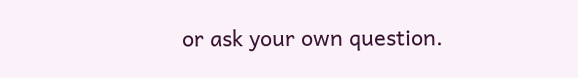or ask your own question.